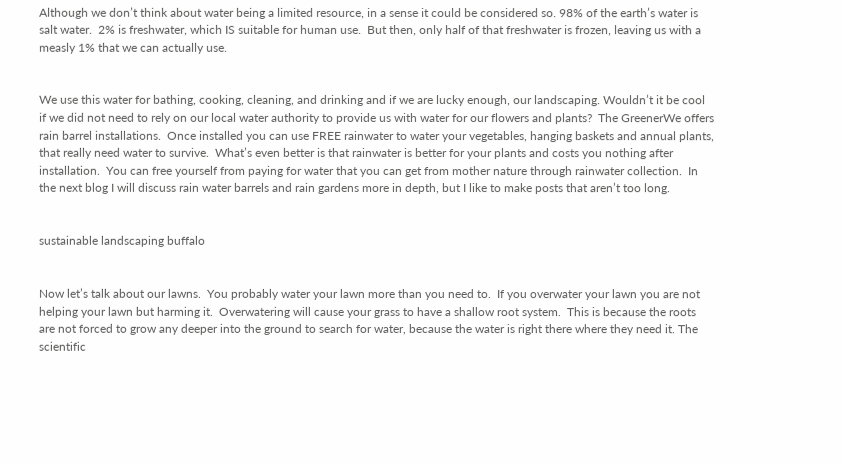Although we don’t think about water being a limited resource, in a sense it could be considered so. 98% of the earth’s water is salt water.  2% is freshwater, which IS suitable for human use.  But then, only half of that freshwater is frozen, leaving us with a measly 1% that we can actually use.


We use this water for bathing, cooking, cleaning, and drinking and if we are lucky enough, our landscaping. Wouldn’t it be cool if we did not need to rely on our local water authority to provide us with water for our flowers and plants?  The GreenerWe offers rain barrel installations.  Once installed you can use FREE rainwater to water your vegetables, hanging baskets and annual plants, that really need water to survive.  What’s even better is that rainwater is better for your plants and costs you nothing after installation.  You can free yourself from paying for water that you can get from mother nature through rainwater collection.  In the next blog I will discuss rain water barrels and rain gardens more in depth, but I like to make posts that aren’t too long.


sustainable landscaping buffalo


Now let’s talk about our lawns.  You probably water your lawn more than you need to.  If you overwater your lawn you are not helping your lawn but harming it.  Overwatering will cause your grass to have a shallow root system.  This is because the roots are not forced to grow any deeper into the ground to search for water, because the water is right there where they need it. The scientific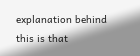explanation behind this is that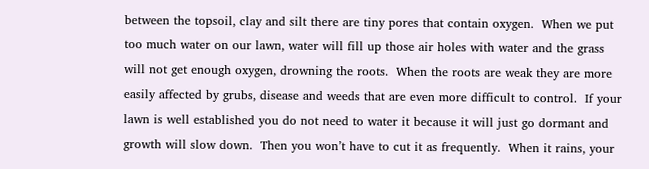between the topsoil, clay and silt there are tiny pores that contain oxygen.  When we put too much water on our lawn, water will fill up those air holes with water and the grass will not get enough oxygen, drowning the roots.  When the roots are weak they are more easily affected by grubs, disease and weeds that are even more difficult to control.  If your lawn is well established you do not need to water it because it will just go dormant and growth will slow down.  Then you won’t have to cut it as frequently.  When it rains, your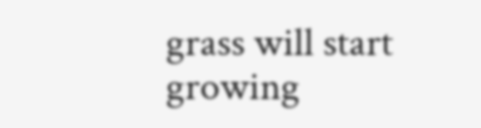grass will start growing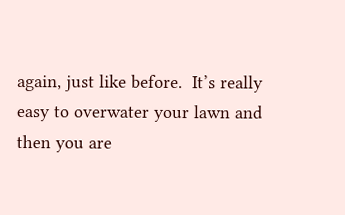again, just like before.  It’s really easy to overwater your lawn and then you are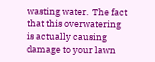wasting water.  The fact that this overwatering is actually causing damage to your lawn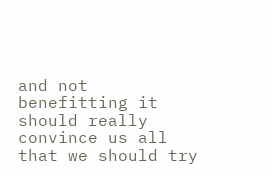and not benefitting it should really convince us all that we should try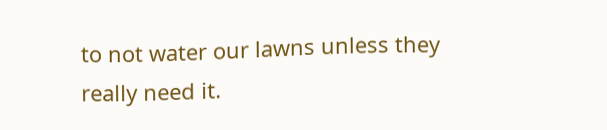to not water our lawns unless they really need it.